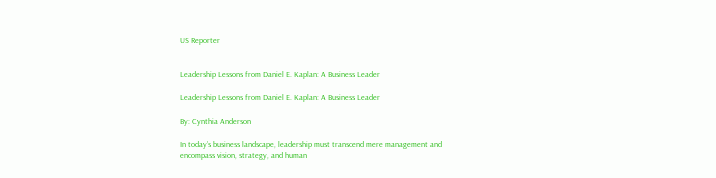US Reporter


Leadership Lessons from Daniel E. Kaplan: A Business Leader

Leadership Lessons from Daniel E. Kaplan: A Business Leader

By: Cynthia Anderson

In today’s business landscape, leadership must transcend mere management and encompass vision, strategy, and human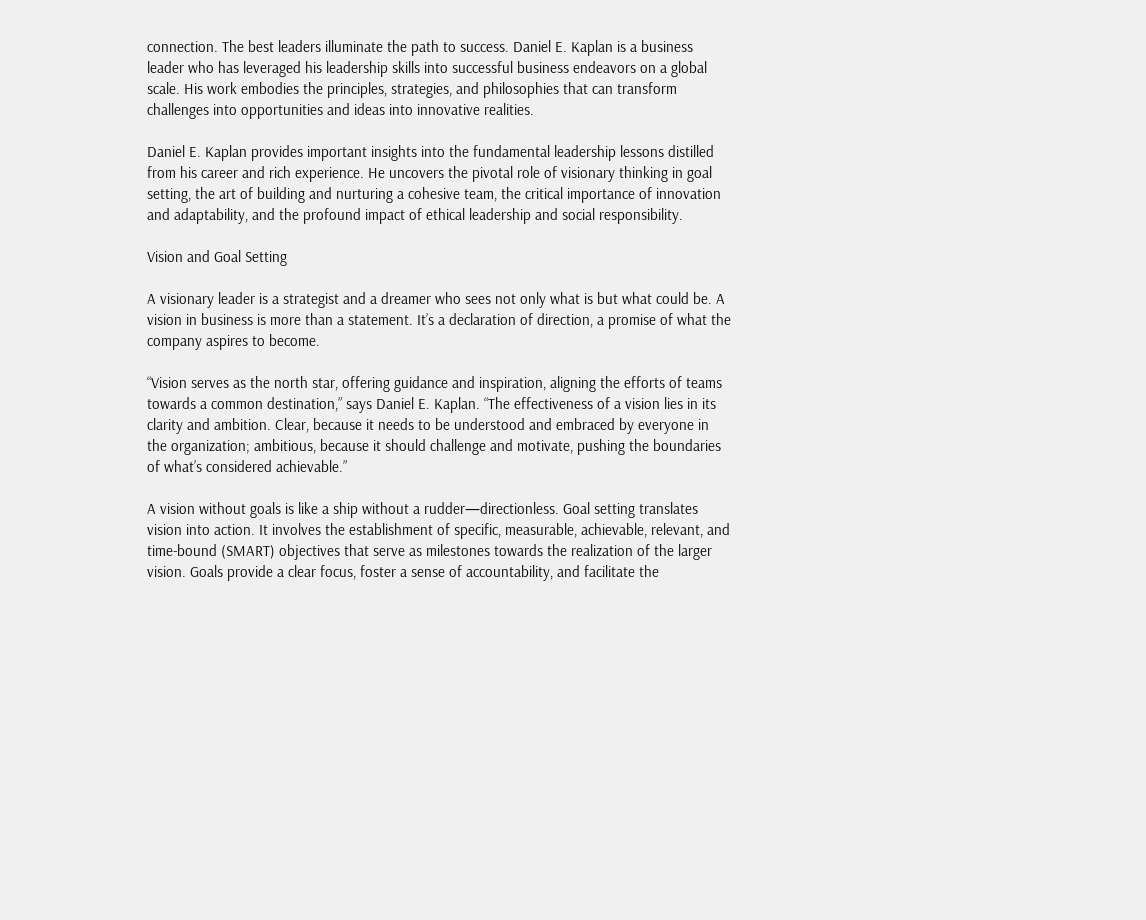connection. The best leaders illuminate the path to success. Daniel E. Kaplan is a business leader who has leveraged his leadership skills into successful business endeavors on a global scale. His work embodies the principles, strategies, and philosophies that can transform challenges into opportunities and ideas into innovative realities.

Daniel E. Kaplan provides important insights into the fundamental leadership lessons distilled from his career and rich experience. He uncovers the pivotal role of visionary thinking in goal setting, the art of building and nurturing a cohesive team, the critical importance of innovation and adaptability, and the profound impact of ethical leadership and social responsibility.

Vision and Goal Setting

A visionary leader is a strategist and a dreamer who sees not only what is but what could be. A vision in business is more than a statement. It’s a declaration of direction, a promise of what the company aspires to become.

“Vision serves as the north star, offering guidance and inspiration, aligning the efforts of teams towards a common destination,” says Daniel E. Kaplan. “The effectiveness of a vision lies in its clarity and ambition. Clear, because it needs to be understood and embraced by everyone in the organization; ambitious, because it should challenge and motivate, pushing the boundaries of what’s considered achievable.”

A vision without goals is like a ship without a rudder—directionless. Goal setting translates vision into action. It involves the establishment of specific, measurable, achievable, relevant, and time-bound (SMART) objectives that serve as milestones towards the realization of the larger vision. Goals provide a clear focus, foster a sense of accountability, and facilitate the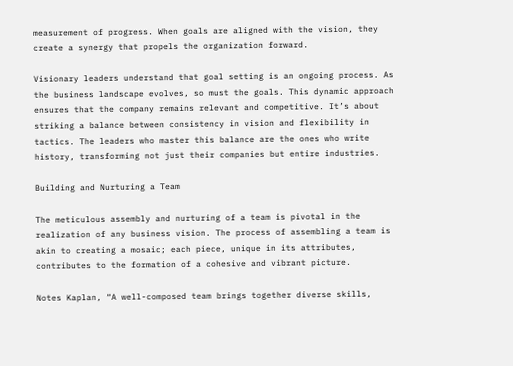measurement of progress. When goals are aligned with the vision, they create a synergy that propels the organization forward.

Visionary leaders understand that goal setting is an ongoing process. As the business landscape evolves, so must the goals. This dynamic approach ensures that the company remains relevant and competitive. It’s about striking a balance between consistency in vision and flexibility in tactics. The leaders who master this balance are the ones who write history, transforming not just their companies but entire industries.

Building and Nurturing a Team

The meticulous assembly and nurturing of a team is pivotal in the realization of any business vision. The process of assembling a team is akin to creating a mosaic; each piece, unique in its attributes, contributes to the formation of a cohesive and vibrant picture.

Notes Kaplan, “A well-composed team brings together diverse skills,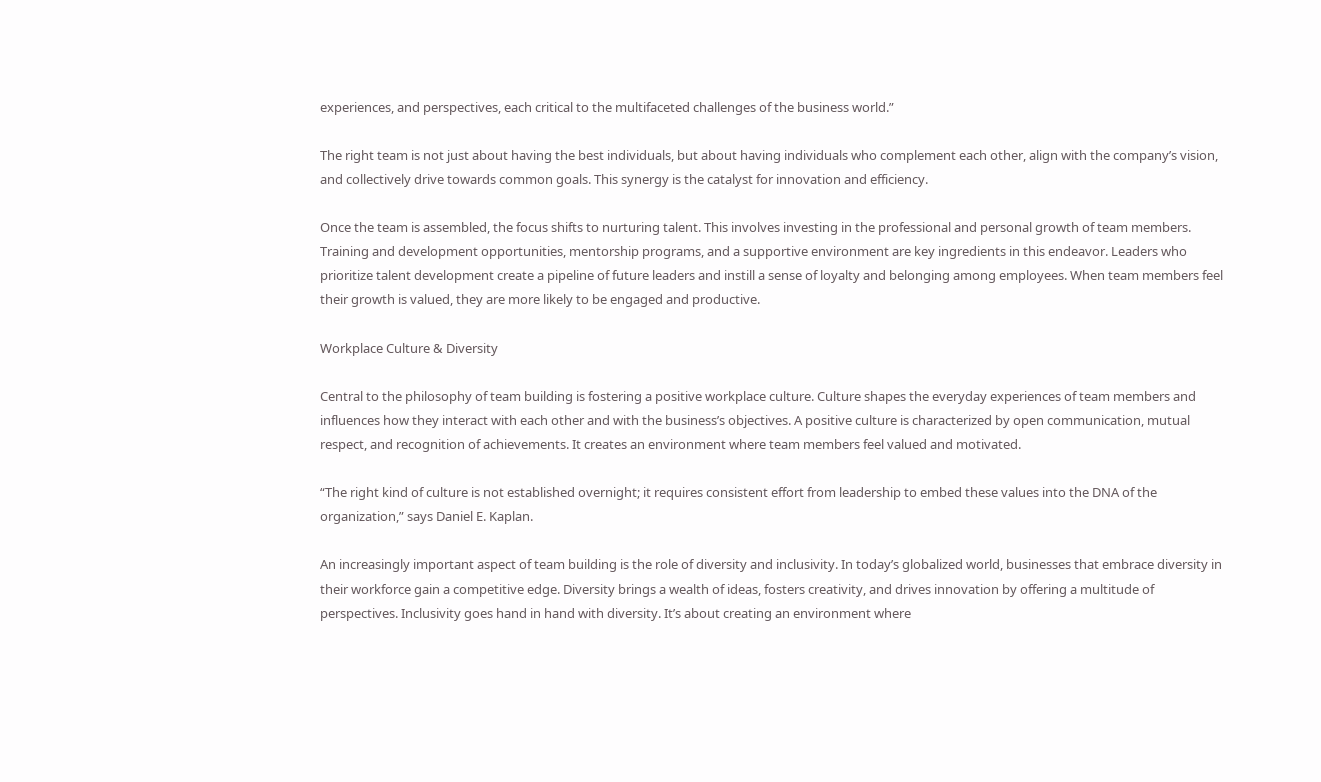experiences, and perspectives, each critical to the multifaceted challenges of the business world.”

The right team is not just about having the best individuals, but about having individuals who complement each other, align with the company’s vision, and collectively drive towards common goals. This synergy is the catalyst for innovation and efficiency.

Once the team is assembled, the focus shifts to nurturing talent. This involves investing in the professional and personal growth of team members. Training and development opportunities, mentorship programs, and a supportive environment are key ingredients in this endeavor. Leaders who prioritize talent development create a pipeline of future leaders and instill a sense of loyalty and belonging among employees. When team members feel their growth is valued, they are more likely to be engaged and productive.

Workplace Culture & Diversity

Central to the philosophy of team building is fostering a positive workplace culture. Culture shapes the everyday experiences of team members and influences how they interact with each other and with the business’s objectives. A positive culture is characterized by open communication, mutual respect, and recognition of achievements. It creates an environment where team members feel valued and motivated.

“The right kind of culture is not established overnight; it requires consistent effort from leadership to embed these values into the DNA of the organization,” says Daniel E. Kaplan.

An increasingly important aspect of team building is the role of diversity and inclusivity. In today’s globalized world, businesses that embrace diversity in their workforce gain a competitive edge. Diversity brings a wealth of ideas, fosters creativity, and drives innovation by offering a multitude of perspectives. Inclusivity goes hand in hand with diversity. It’s about creating an environment where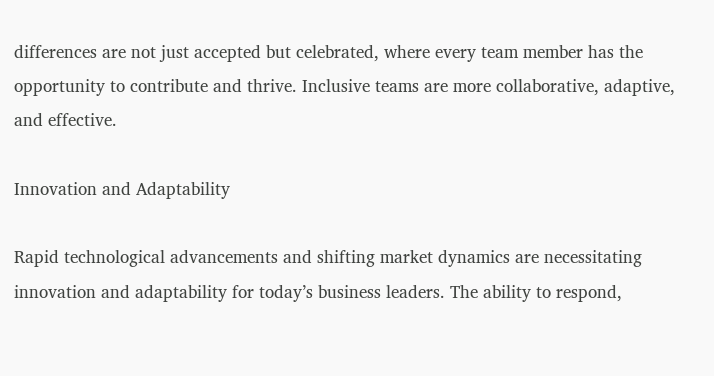differences are not just accepted but celebrated, where every team member has the opportunity to contribute and thrive. Inclusive teams are more collaborative, adaptive, and effective.

Innovation and Adaptability

Rapid technological advancements and shifting market dynamics are necessitating innovation and adaptability for today’s business leaders. The ability to respond,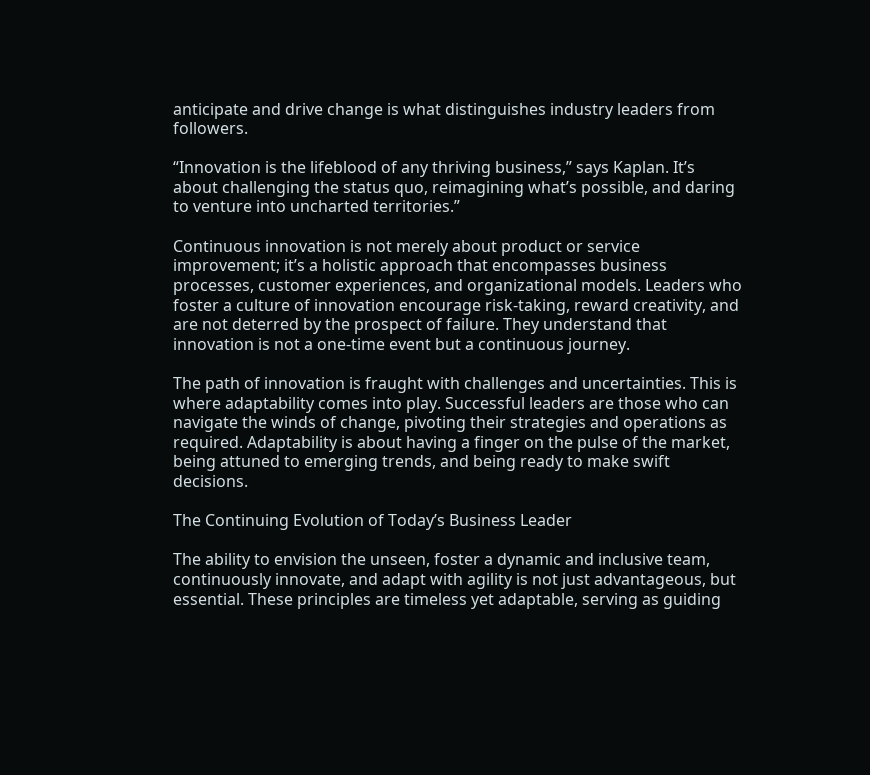anticipate and drive change is what distinguishes industry leaders from followers.

“Innovation is the lifeblood of any thriving business,” says Kaplan. It’s about challenging the status quo, reimagining what’s possible, and daring to venture into uncharted territories.”

Continuous innovation is not merely about product or service improvement; it’s a holistic approach that encompasses business processes, customer experiences, and organizational models. Leaders who foster a culture of innovation encourage risk-taking, reward creativity, and are not deterred by the prospect of failure. They understand that innovation is not a one-time event but a continuous journey.

The path of innovation is fraught with challenges and uncertainties. This is where adaptability comes into play. Successful leaders are those who can navigate the winds of change, pivoting their strategies and operations as required. Adaptability is about having a finger on the pulse of the market, being attuned to emerging trends, and being ready to make swift decisions.

The Continuing Evolution of Today’s Business Leader

The ability to envision the unseen, foster a dynamic and inclusive team, continuously innovate, and adapt with agility is not just advantageous, but essential. These principles are timeless yet adaptable, serving as guiding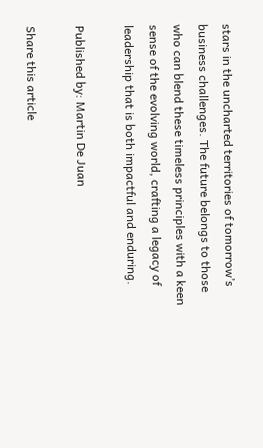stars in the uncharted territories of tomorrow’s business challenges. The future belongs to those who can blend these timeless principles with a keen sense of the evolving world, crafting a legacy of leadership that is both impactful and enduring.

Published by: Martin De Juan

Share this article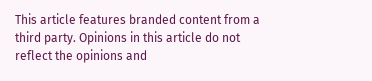This article features branded content from a third party. Opinions in this article do not reflect the opinions and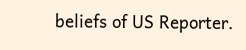beliefs of US Reporter.